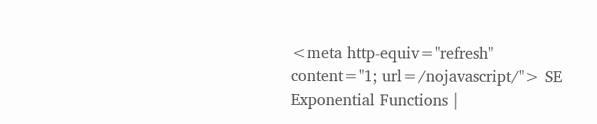<meta http-equiv="refresh" content="1; url=/nojavascript/"> SE Exponential Functions |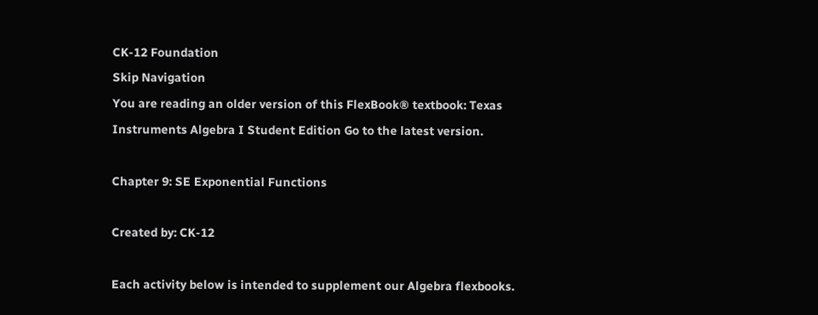CK-12 Foundation
Skip Navigation
You are reading an older version of this FlexBook® textbook: Texas Instruments Algebra I Student Edition Go to the latest version.

Chapter 9: SE Exponential Functions

Created by: CK-12

Each activity below is intended to supplement our Algebra flexbooks.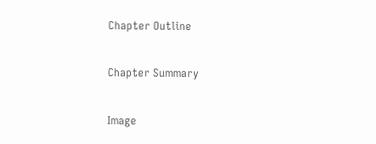Chapter Outline

Chapter Summary

Image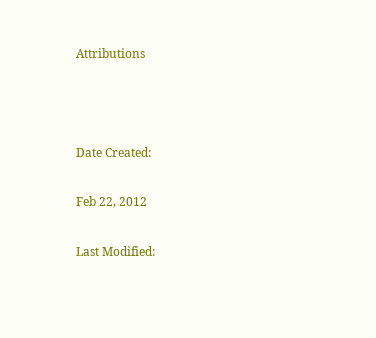Attributions



Date Created:

Feb 22, 2012

Last Modified: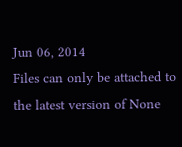Jun 06, 2014
Files can only be attached to the latest version of None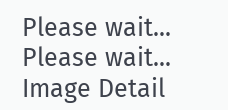Please wait...
Please wait...
Image Detail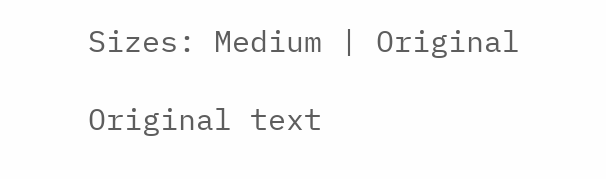Sizes: Medium | Original

Original text